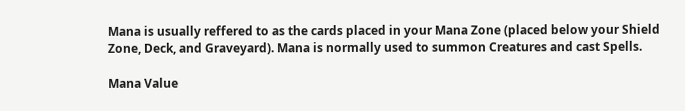Mana is usually reffered to as the cards placed in your Mana Zone (placed below your Shield Zone, Deck, and Graveyard). Mana is normally used to summon Creatures and cast Spells.

Mana Value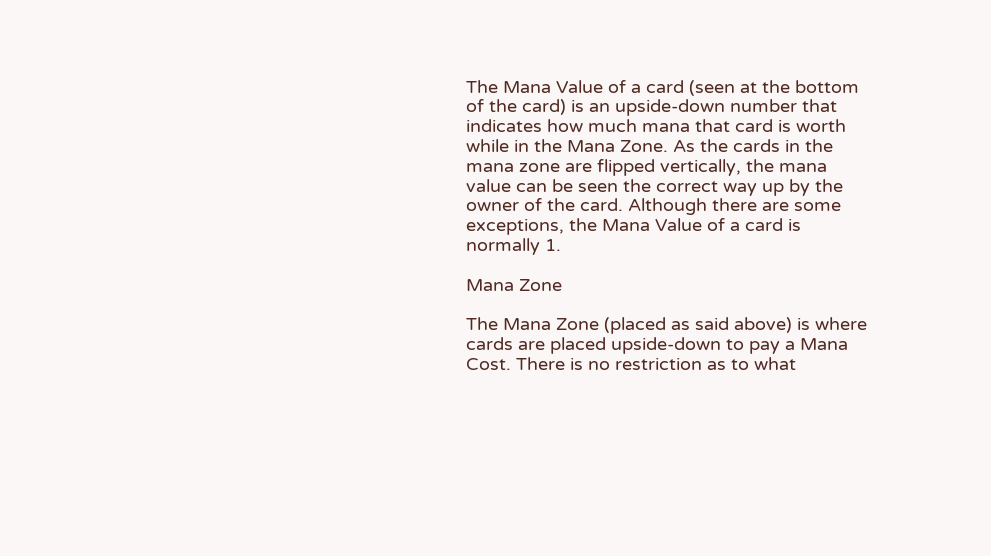The Mana Value of a card (seen at the bottom of the card) is an upside-down number that indicates how much mana that card is worth while in the Mana Zone. As the cards in the mana zone are flipped vertically, the mana value can be seen the correct way up by the owner of the card. Although there are some exceptions, the Mana Value of a card is normally 1.

Mana Zone

The Mana Zone (placed as said above) is where cards are placed upside-down to pay a Mana Cost. There is no restriction as to what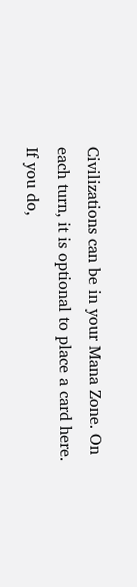Civilizations can be in your Mana Zone. On each turn, it is optional to place a card here. If you do,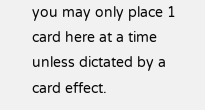you may only place 1 card here at a time unless dictated by a card effect.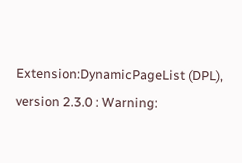Extension:DynamicPageList (DPL), version 2.3.0 : Warning: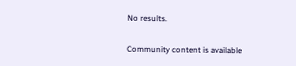No results.

Community content is available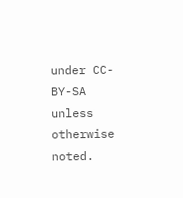under CC-BY-SA unless otherwise noted.